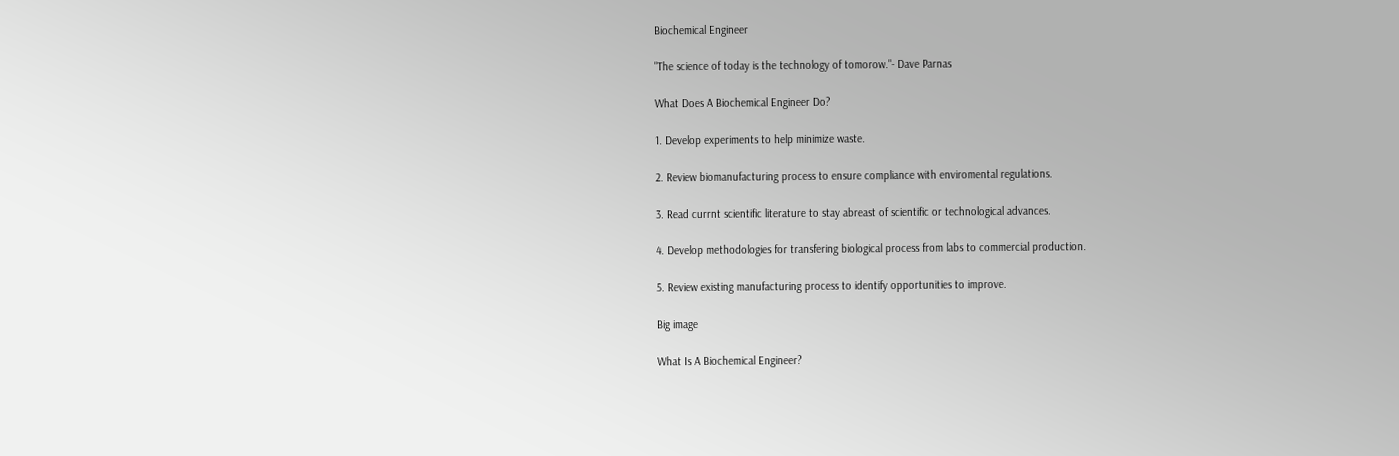Biochemical Engineer

"The science of today is the technology of tomorow."- Dave Parnas

What Does A Biochemical Engineer Do?

1. Develop experiments to help minimize waste.

2. Review biomanufacturing process to ensure compliance with enviromental regulations.

3. Read currnt scientific literature to stay abreast of scientific or technological advances.

4. Develop methodologies for transfering biological process from labs to commercial production.

5. Review existing manufacturing process to identify opportunities to improve.

Big image

What Is A Biochemical Engineer?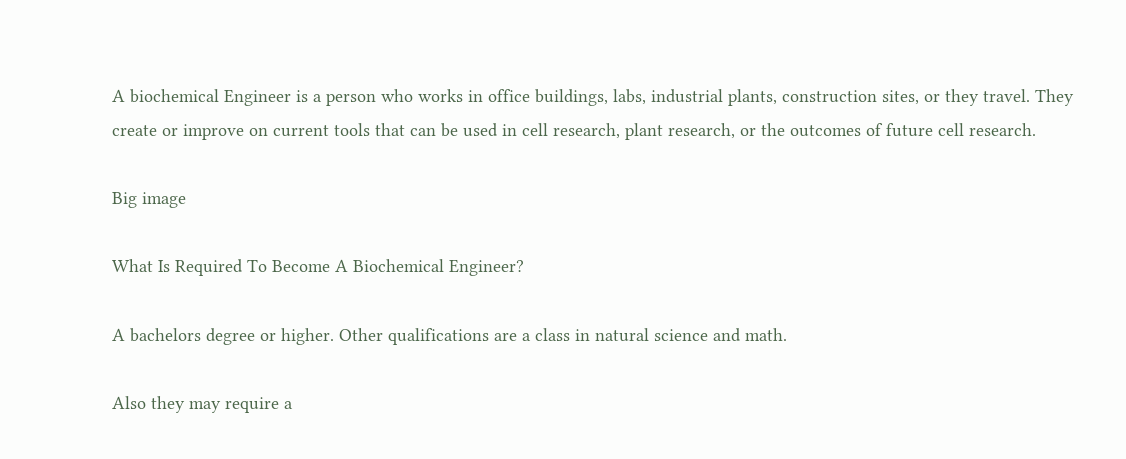A biochemical Engineer is a person who works in office buildings, labs, industrial plants, construction sites, or they travel. They create or improve on current tools that can be used in cell research, plant research, or the outcomes of future cell research.

Big image

What Is Required To Become A Biochemical Engineer?

A bachelors degree or higher. Other qualifications are a class in natural science and math.

Also they may require a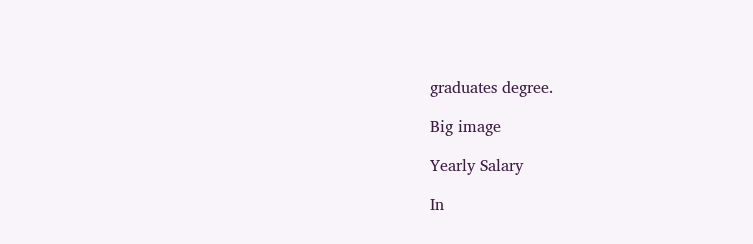graduates degree.

Big image

Yearly Salary

In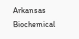Arkansas Biochemical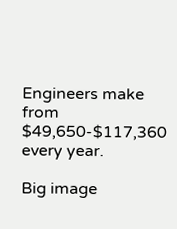Engineers make from $49,650-$117,360 every year.

Big image